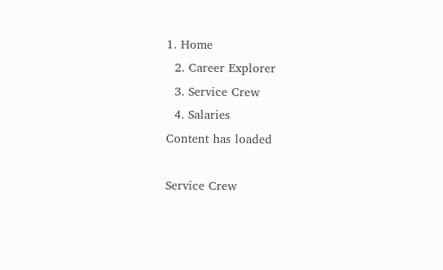1. Home
  2. Career Explorer
  3. Service Crew
  4. Salaries
Content has loaded

Service Crew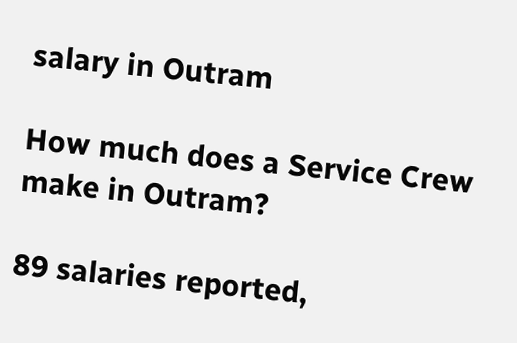salary in Outram

How much does a Service Crew make in Outram?

89 salaries reported,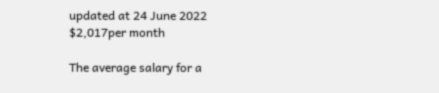updated at 24 June 2022
$2,017per month

The average salary for a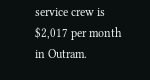service crew is $2,017 per month in Outram.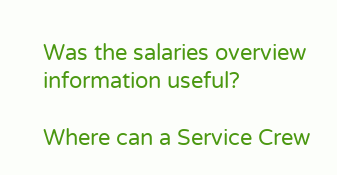Was the salaries overview information useful?

Where can a Service Crew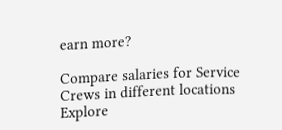earn more?

Compare salaries for Service Crews in different locations
Explore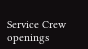Service Crew openings